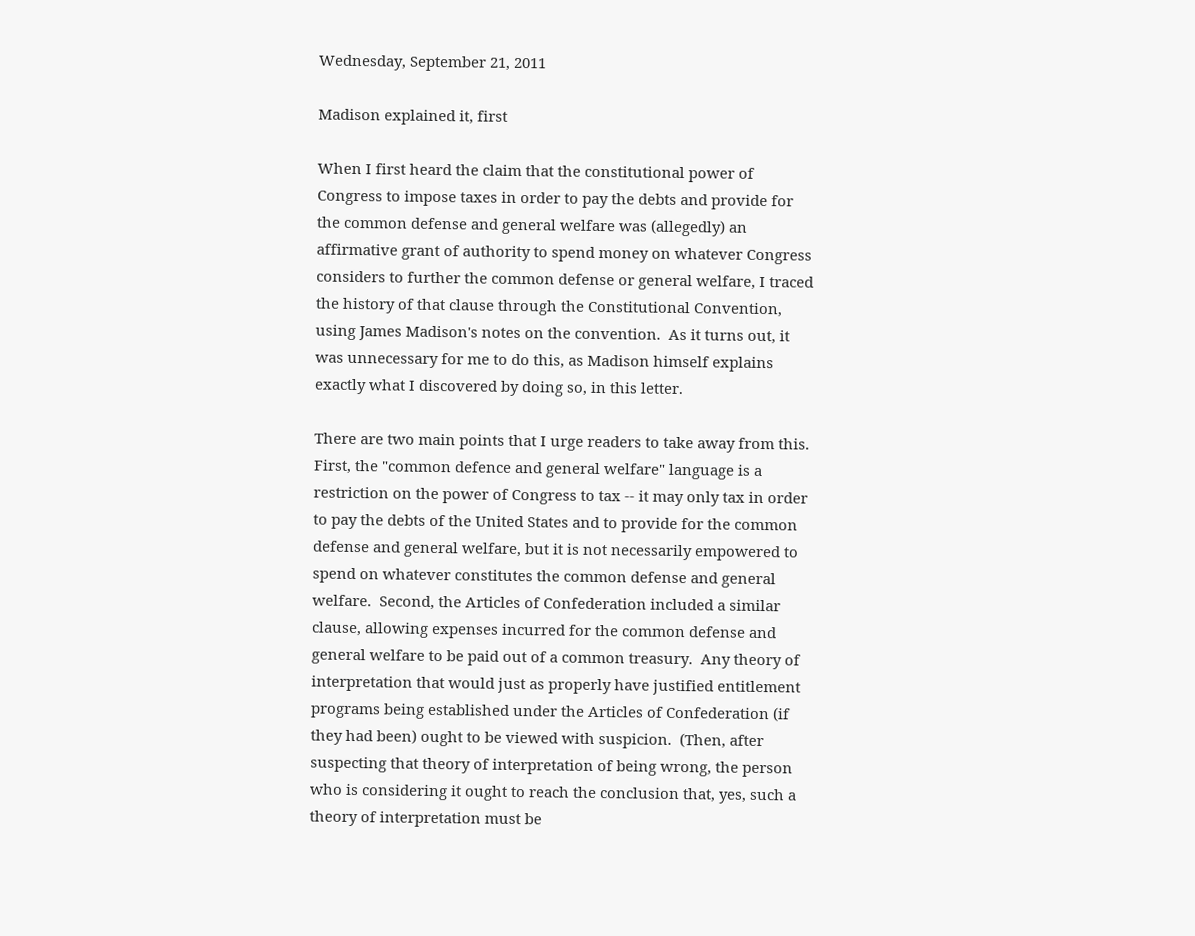Wednesday, September 21, 2011

Madison explained it, first

When I first heard the claim that the constitutional power of Congress to impose taxes in order to pay the debts and provide for the common defense and general welfare was (allegedly) an affirmative grant of authority to spend money on whatever Congress considers to further the common defense or general welfare, I traced the history of that clause through the Constitutional Convention, using James Madison's notes on the convention.  As it turns out, it was unnecessary for me to do this, as Madison himself explains exactly what I discovered by doing so, in this letter.

There are two main points that I urge readers to take away from this.  First, the "common defence and general welfare" language is a restriction on the power of Congress to tax -- it may only tax in order to pay the debts of the United States and to provide for the common defense and general welfare, but it is not necessarily empowered to spend on whatever constitutes the common defense and general welfare.  Second, the Articles of Confederation included a similar clause, allowing expenses incurred for the common defense and general welfare to be paid out of a common treasury.  Any theory of interpretation that would just as properly have justified entitlement programs being established under the Articles of Confederation (if they had been) ought to be viewed with suspicion.  (Then, after suspecting that theory of interpretation of being wrong, the person who is considering it ought to reach the conclusion that, yes, such a theory of interpretation must be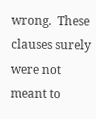wrong.  These clauses surely were not meant to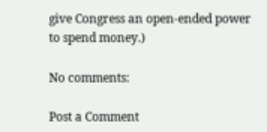give Congress an open-ended power to spend money.)

No comments:

Post a Comment